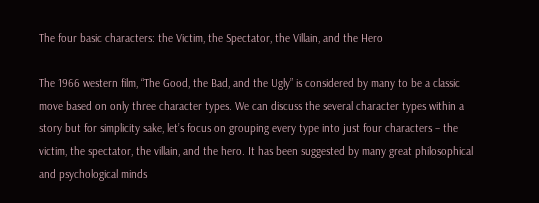The four basic characters: the Victim, the Spectator, the Villain, and the Hero

The 1966 western film, “The Good, the Bad, and the Ugly” is considered by many to be a classic move based on only three character types. We can discuss the several character types within a story but for simplicity sake, let’s focus on grouping every type into just four characters – the victim, the spectator, the villain, and the hero. It has been suggested by many great philosophical and psychological minds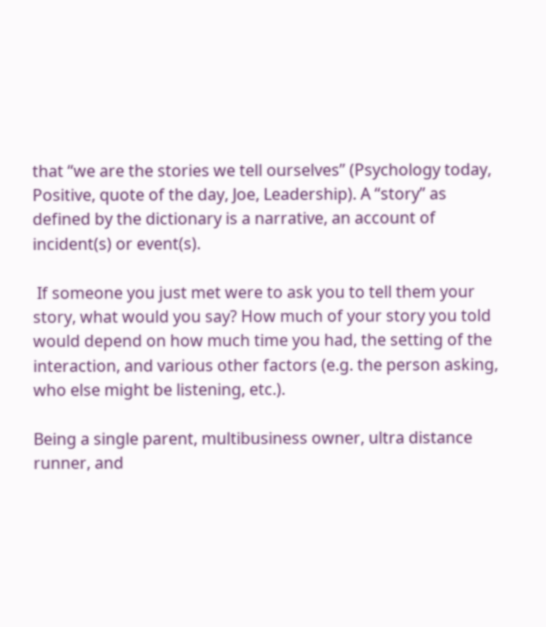that “we are the stories we tell ourselves” (Psychology today, Positive, quote of the day, Joe, Leadership). A “story” as defined by the dictionary is a narrative, an account of incident(s) or event(s).

 If someone you just met were to ask you to tell them your story, what would you say? How much of your story you told would depend on how much time you had, the setting of the interaction, and various other factors (e.g. the person asking, who else might be listening, etc.).

Being a single parent, multibusiness owner, ultra distance runner, and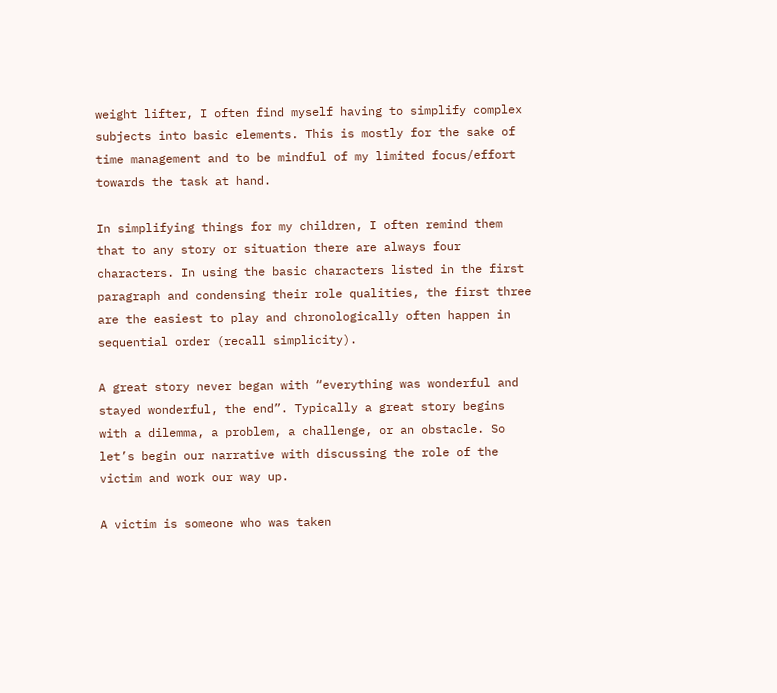weight lifter, I often find myself having to simplify complex subjects into basic elements. This is mostly for the sake of time management and to be mindful of my limited focus/effort towards the task at hand.

In simplifying things for my children, I often remind them that to any story or situation there are always four characters. In using the basic characters listed in the first paragraph and condensing their role qualities, the first three are the easiest to play and chronologically often happen in sequential order (recall simplicity).

A great story never began with “everything was wonderful and stayed wonderful, the end”. Typically a great story begins with a dilemma, a problem, a challenge, or an obstacle. So let’s begin our narrative with discussing the role of the victim and work our way up.

A victim is someone who was taken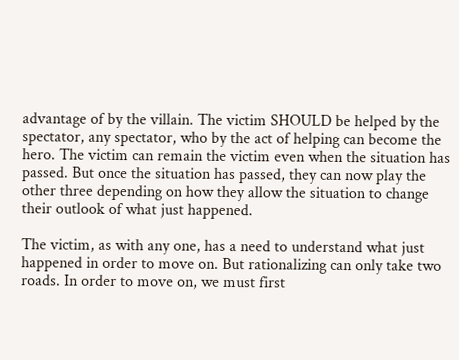advantage of by the villain. The victim SHOULD be helped by the spectator, any spectator, who by the act of helping can become the hero. The victim can remain the victim even when the situation has passed. But once the situation has passed, they can now play the other three depending on how they allow the situation to change their outlook of what just happened.

The victim, as with any one, has a need to understand what just happened in order to move on. But rationalizing can only take two roads. In order to move on, we must first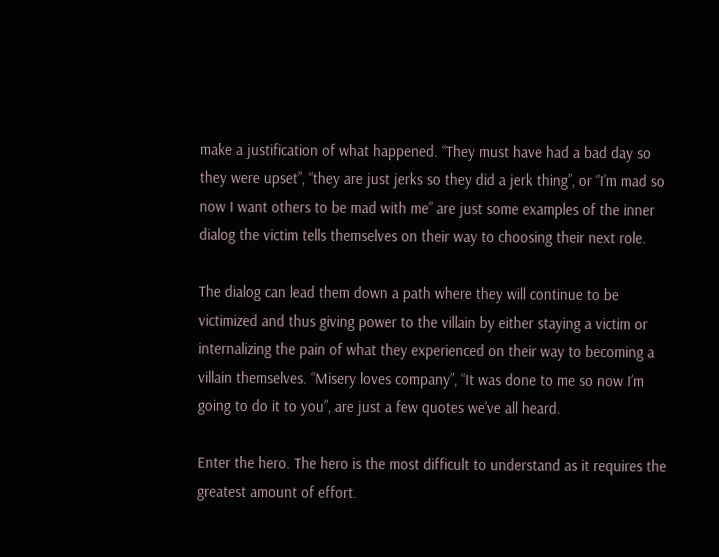make a justification of what happened. “They must have had a bad day so they were upset”, “they are just jerks so they did a jerk thing”, or “I’m mad so now I want others to be mad with me” are just some examples of the inner dialog the victim tells themselves on their way to choosing their next role.

The dialog can lead them down a path where they will continue to be victimized and thus giving power to the villain by either staying a victim or internalizing the pain of what they experienced on their way to becoming a villain themselves. “Misery loves company”, “It was done to me so now I’m going to do it to you”, are just a few quotes we’ve all heard.

Enter the hero. The hero is the most difficult to understand as it requires the greatest amount of effort.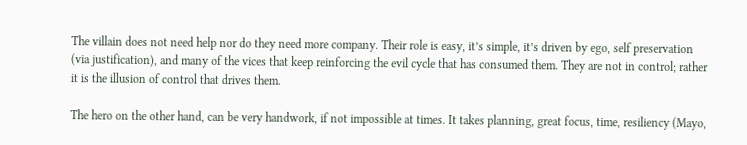The villain does not need help nor do they need more company. Their role is easy, it’s simple, it’s driven by ego, self preservation (via justification), and many of the vices that keep reinforcing the evil cycle that has consumed them. They are not in control; rather it is the illusion of control that drives them.

The hero on the other hand, can be very handwork, if not impossible at times. It takes planning, great focus, time, resiliency (Mayo,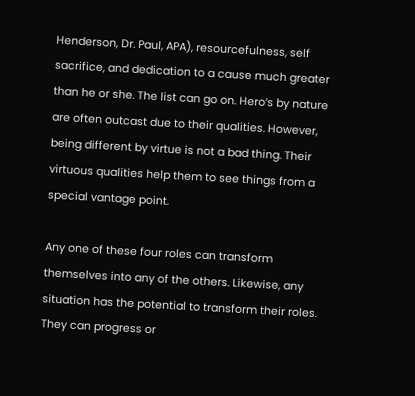Henderson, Dr. Paul, APA), resourcefulness, self sacrifice, and dedication to a cause much greater than he or she. The list can go on. Hero’s by nature are often outcast due to their qualities. However, being different by virtue is not a bad thing. Their virtuous qualities help them to see things from a special vantage point.

Any one of these four roles can transform themselves into any of the others. Likewise, any situation has the potential to transform their roles. They can progress or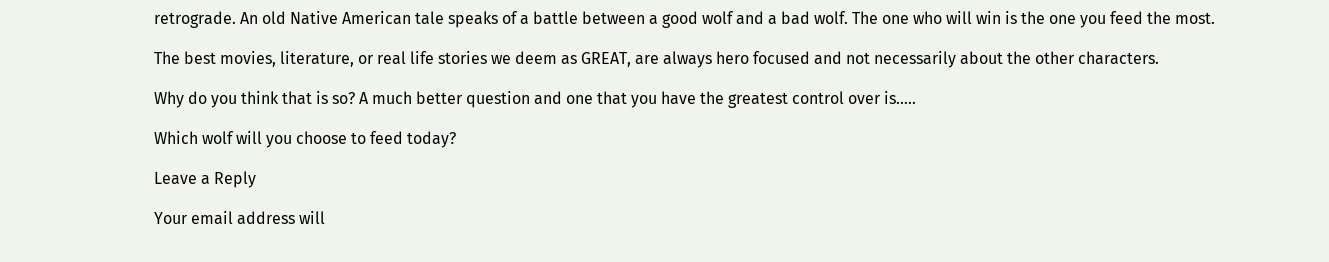retrograde. An old Native American tale speaks of a battle between a good wolf and a bad wolf. The one who will win is the one you feed the most.

The best movies, literature, or real life stories we deem as GREAT, are always hero focused and not necessarily about the other characters.

Why do you think that is so? A much better question and one that you have the greatest control over is…..

Which wolf will you choose to feed today?

Leave a Reply

Your email address will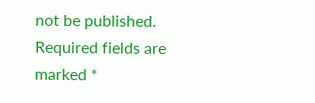not be published. Required fields are marked *